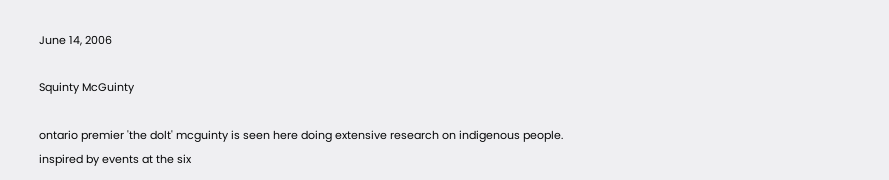June 14, 2006

Squinty McGuinty

ontario premier 'the dolt' mcguinty is seen here doing extensive research on indigenous people. inspired by events at the six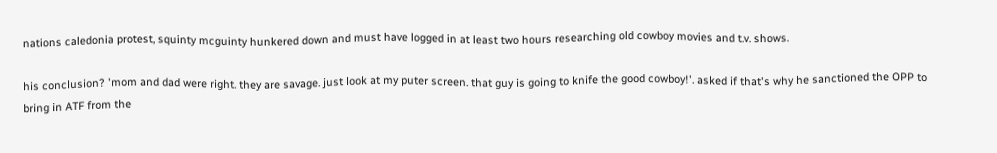nations caledonia protest, squinty mcguinty hunkered down and must have logged in at least two hours researching old cowboy movies and t.v. shows.

his conclusion? 'mom and dad were right. they are savage. just look at my puter screen. that guy is going to knife the good cowboy!'. asked if that's why he sanctioned the OPP to bring in ATF from the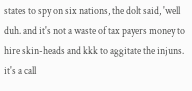states to spy on six nations, the dolt said, 'well duh. and it's not a waste of tax payers money to hire skin-heads and kkk to aggitate the injuns. it's a call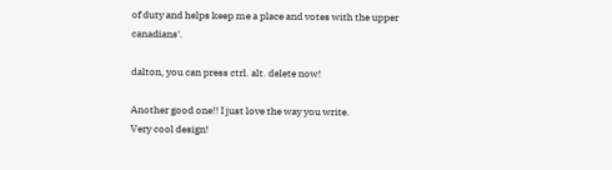of duty and helps keep me a place and votes with the upper canadians'.

dalton, you can press ctrl. alt. delete now!

Another good one!! I just love the way you write.
Very cool design!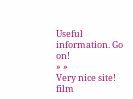Useful information. Go on!
» »
Very nice site! film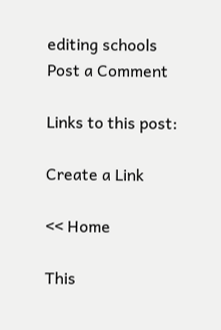editing schools
Post a Comment

Links to this post:

Create a Link

<< Home

This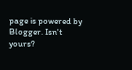page is powered by Blogger. Isn't yours?